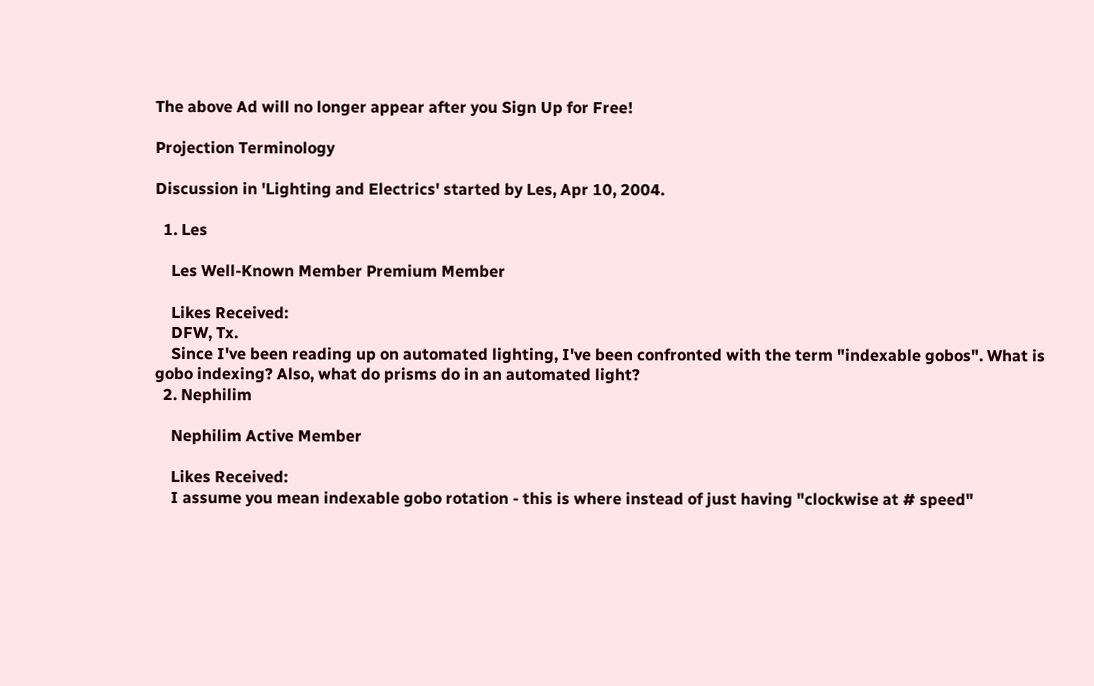The above Ad will no longer appear after you Sign Up for Free!

Projection Terminology

Discussion in 'Lighting and Electrics' started by Les, Apr 10, 2004.

  1. Les

    Les Well-Known Member Premium Member

    Likes Received:
    DFW, Tx.
    Since I've been reading up on automated lighting, I've been confronted with the term "indexable gobos". What is gobo indexing? Also, what do prisms do in an automated light?
  2. Nephilim

    Nephilim Active Member

    Likes Received:
    I assume you mean indexable gobo rotation - this is where instead of just having "clockwise at # speed"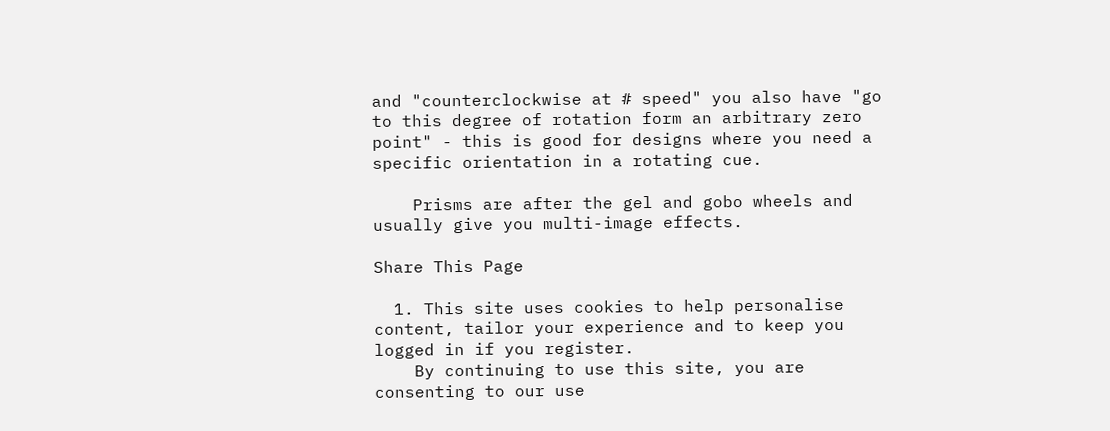and "counterclockwise at # speed" you also have "go to this degree of rotation form an arbitrary zero point" - this is good for designs where you need a specific orientation in a rotating cue.

    Prisms are after the gel and gobo wheels and usually give you multi-image effects.

Share This Page

  1. This site uses cookies to help personalise content, tailor your experience and to keep you logged in if you register.
    By continuing to use this site, you are consenting to our use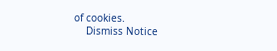of cookies.
    Dismiss Notice